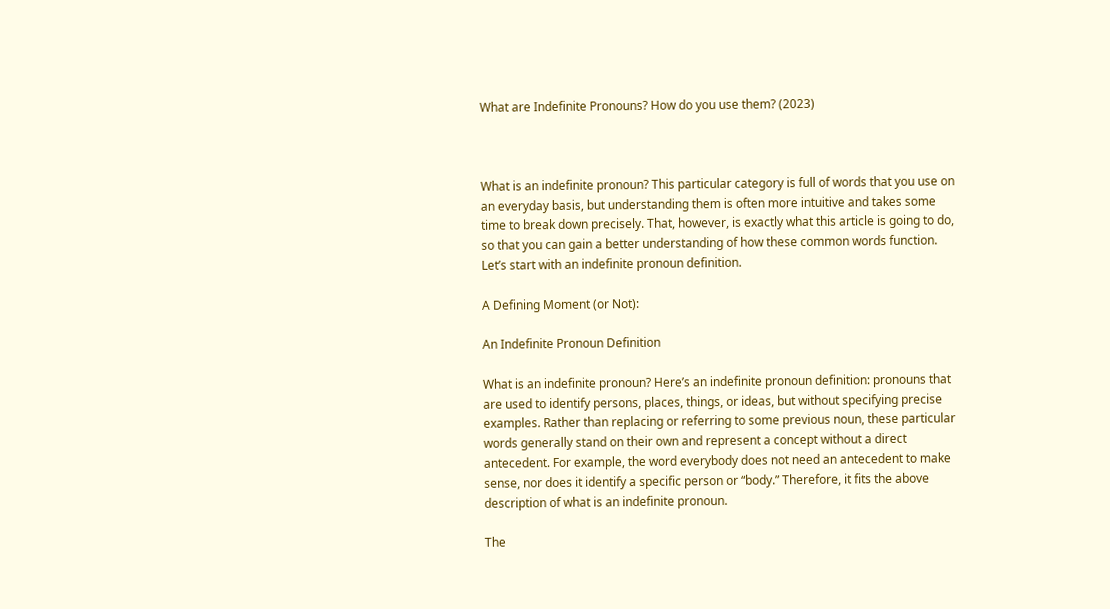What are Indefinite Pronouns? How do you use them? (2023)



What is an indefinite pronoun? This particular category is full of words that you use on an everyday basis, but understanding them is often more intuitive and takes some time to break down precisely. That, however, is exactly what this article is going to do, so that you can gain a better understanding of how these common words function. Let’s start with an indefinite pronoun definition.

A Defining Moment (or Not):

An Indefinite Pronoun Definition

What is an indefinite pronoun? Here’s an indefinite pronoun definition: pronouns that are used to identify persons, places, things, or ideas, but without specifying precise examples. Rather than replacing or referring to some previous noun, these particular words generally stand on their own and represent a concept without a direct antecedent. For example, the word everybody does not need an antecedent to make sense, nor does it identify a specific person or “body.” Therefore, it fits the above description of what is an indefinite pronoun.

The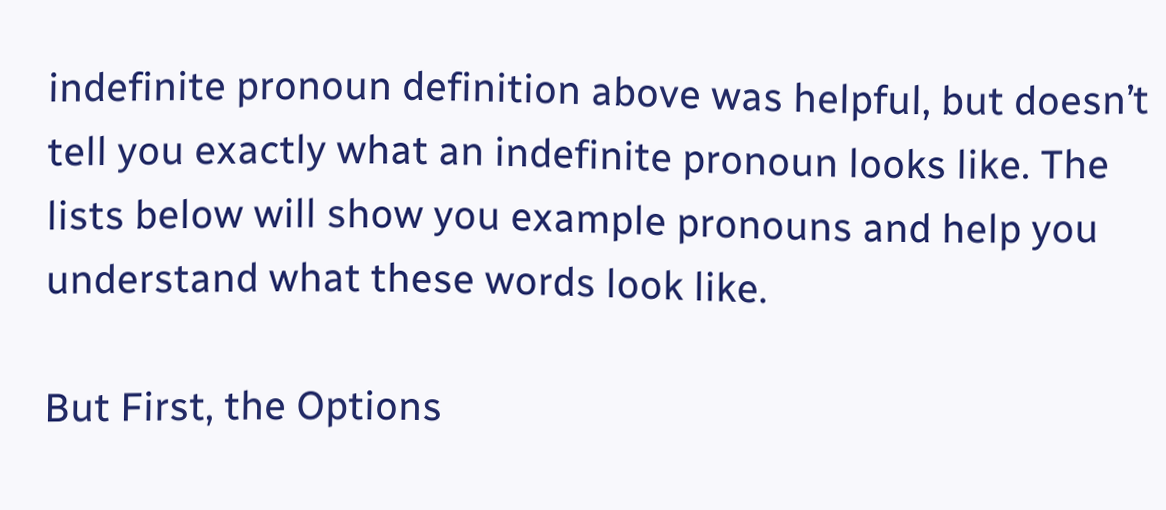indefinite pronoun definition above was helpful, but doesn’t tell you exactly what an indefinite pronoun looks like. The lists below will show you example pronouns and help you understand what these words look like.

But First, the Options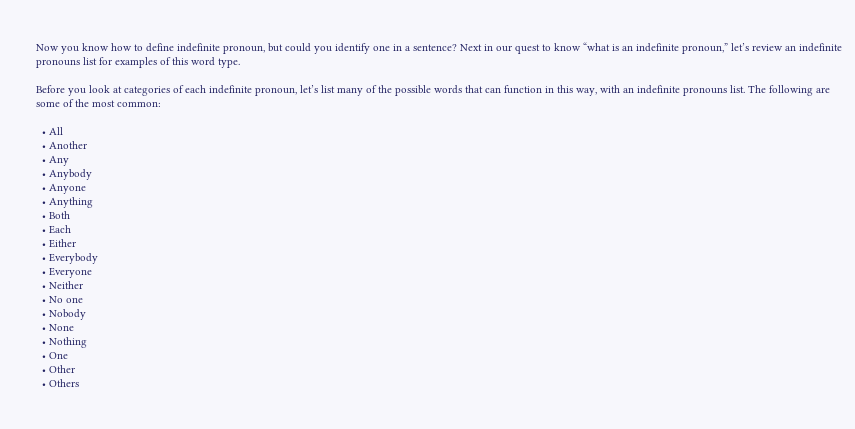Now you know how to define indefinite pronoun, but could you identify one in a sentence? Next in our quest to know “what is an indefinite pronoun,” let’s review an indefinite pronouns list for examples of this word type.

Before you look at categories of each indefinite pronoun, let’s list many of the possible words that can function in this way, with an indefinite pronouns list. The following are some of the most common:

  • All
  • Another
  • Any
  • Anybody
  • Anyone
  • Anything
  • Both
  • Each
  • Either
  • Everybody
  • Everyone
  • Neither
  • No one
  • Nobody
  • None
  • Nothing
  • One
  • Other
  • Others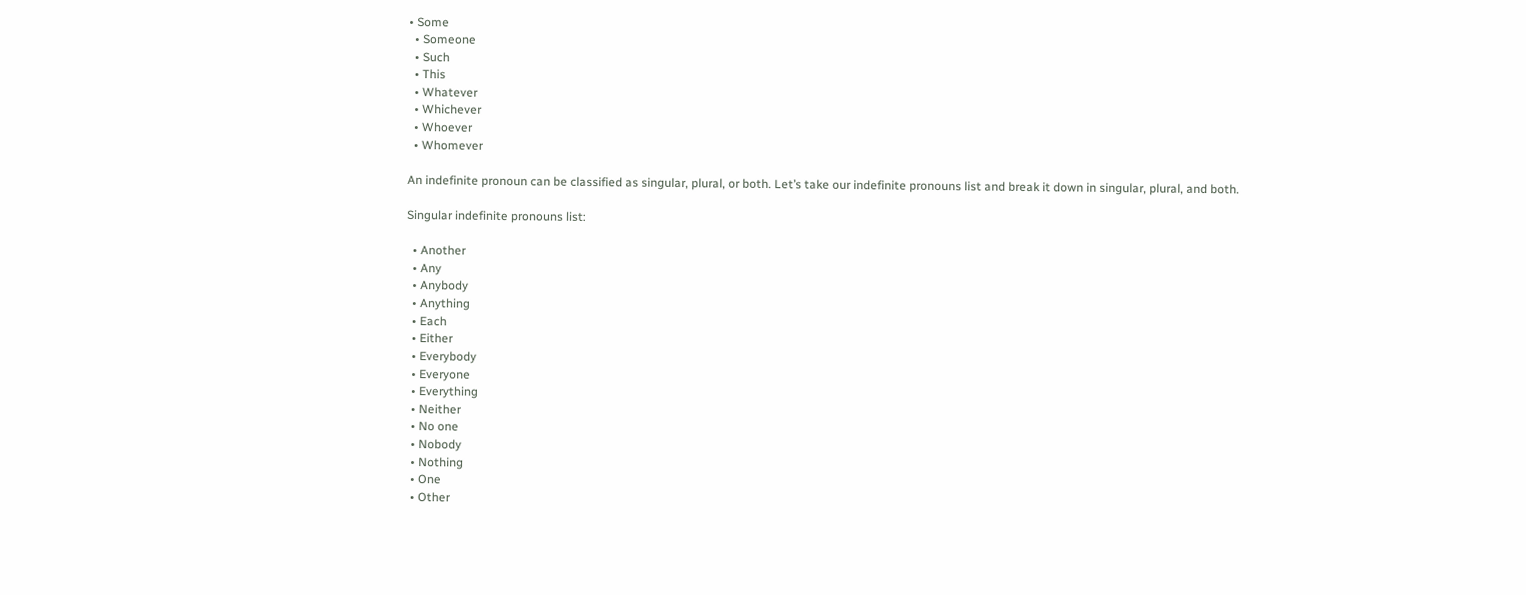• Some
  • Someone
  • Such
  • This
  • Whatever
  • Whichever
  • Whoever
  • Whomever

An indefinite pronoun can be classified as singular, plural, or both. Let’s take our indefinite pronouns list and break it down in singular, plural, and both.

Singular indefinite pronouns list:

  • Another
  • Any
  • Anybody
  • Anything
  • Each
  • Either
  • Everybody
  • Everyone
  • Everything
  • Neither
  • No one
  • Nobody
  • Nothing
  • One
  • Other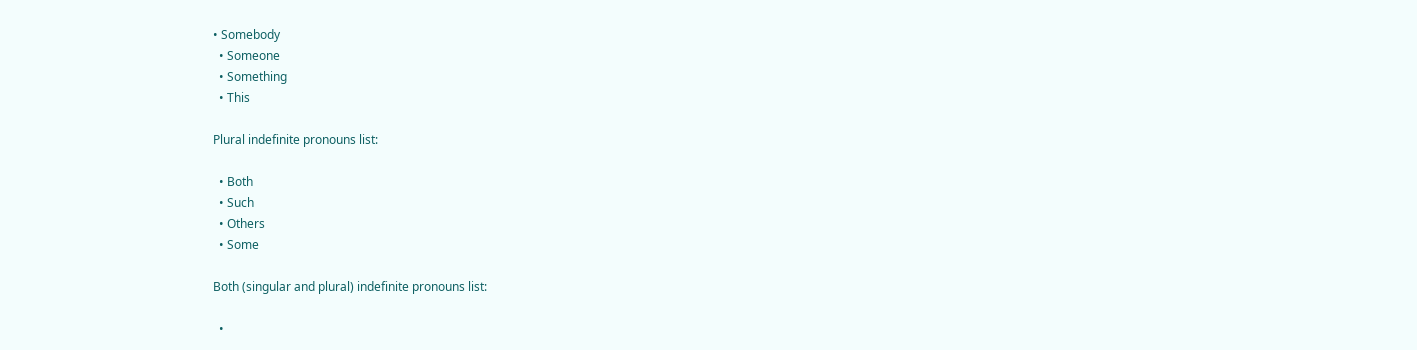• Somebody
  • Someone
  • Something
  • This

Plural indefinite pronouns list:

  • Both
  • Such
  • Others
  • Some

Both (singular and plural) indefinite pronouns list:

  •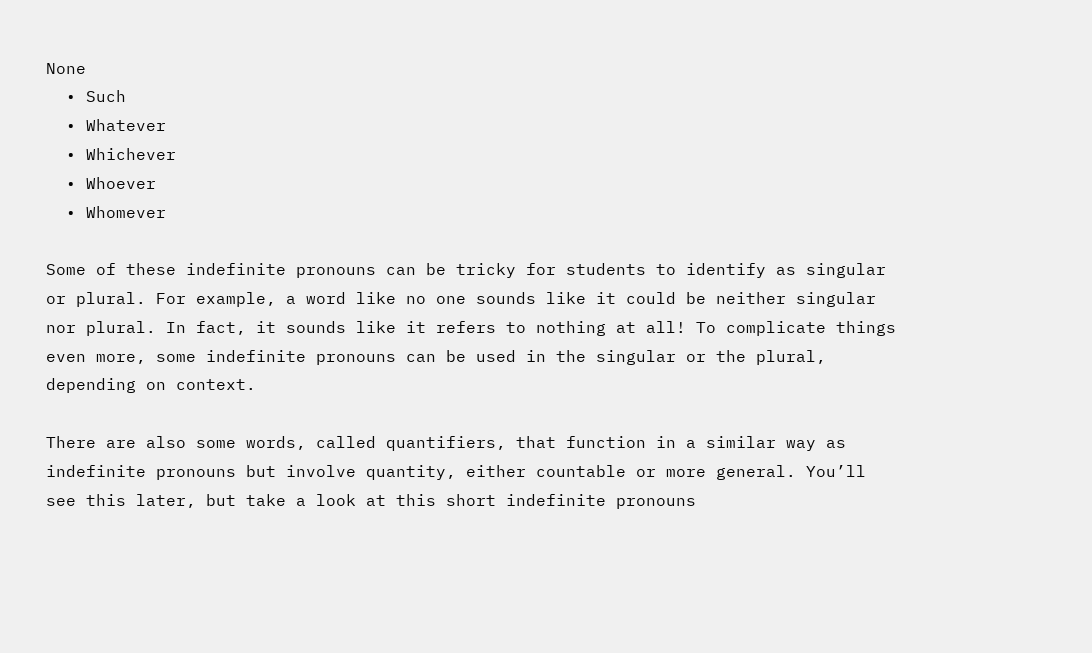None
  • Such
  • Whatever
  • Whichever
  • Whoever
  • Whomever

Some of these indefinite pronouns can be tricky for students to identify as singular or plural. For example, a word like no one sounds like it could be neither singular nor plural. In fact, it sounds like it refers to nothing at all! To complicate things even more, some indefinite pronouns can be used in the singular or the plural, depending on context.

There are also some words, called quantifiers, that function in a similar way as indefinite pronouns but involve quantity, either countable or more general. You’ll see this later, but take a look at this short indefinite pronouns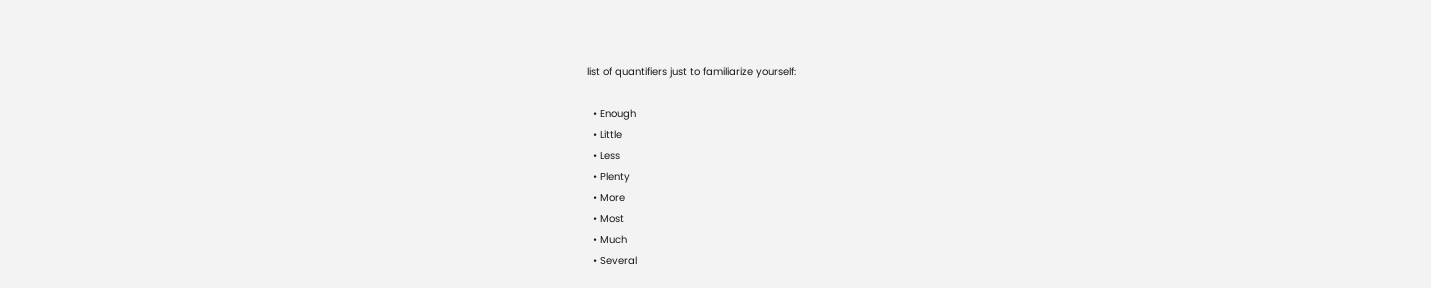list of quantifiers just to familiarize yourself:

  • Enough
  • Little
  • Less
  • Plenty
  • More
  • Most
  • Much
  • Several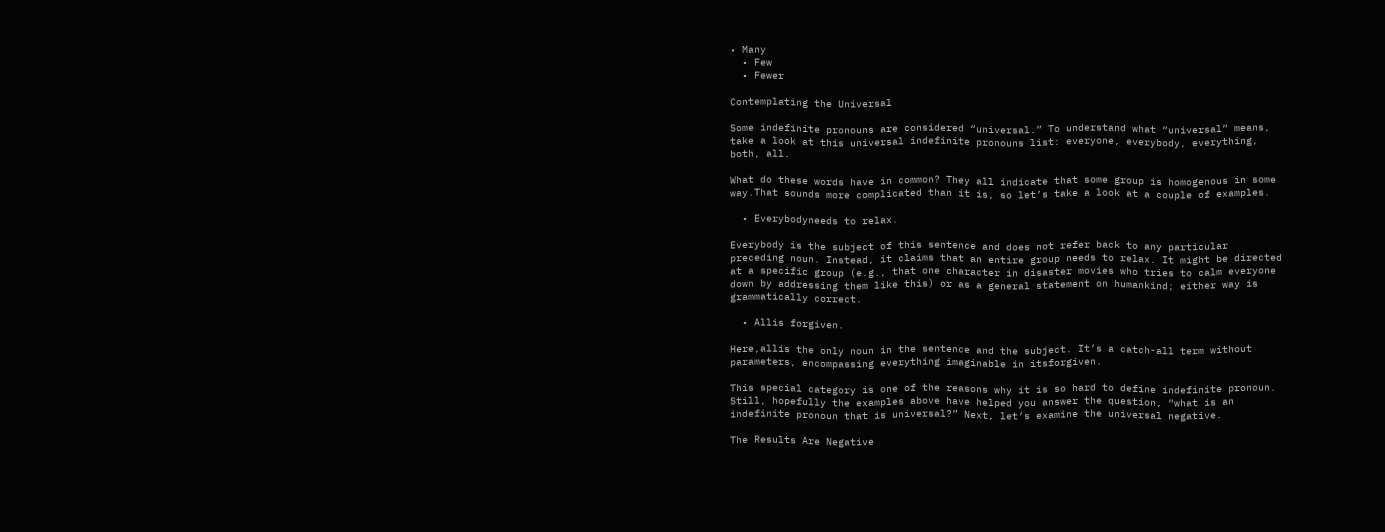• Many
  • Few
  • Fewer

Contemplating the Universal

Some indefinite pronouns are considered “universal.” To understand what “universal” means, take a look at this universal indefinite pronouns list: everyone, everybody, everything, both, all.

What do these words have in common? They all indicate that some group is homogenous in some way.That sounds more complicated than it is, so let’s take a look at a couple of examples.

  • Everybodyneeds to relax.

Everybody is the subject of this sentence and does not refer back to any particular preceding noun. Instead, it claims that an entire group needs to relax. It might be directed at a specific group (e.g., that one character in disaster movies who tries to calm everyone down by addressing them like this) or as a general statement on humankind; either way is grammatically correct.

  • Allis forgiven.

Here,allis the only noun in the sentence and the subject. It’s a catch-all term without parameters, encompassing everything imaginable in itsforgiven.

This special category is one of the reasons why it is so hard to define indefinite pronoun. Still, hopefully the examples above have helped you answer the question, “what is an indefinite pronoun that is universal?” Next, let’s examine the universal negative.

The Results Are Negative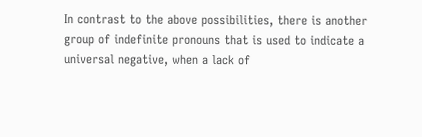In contrast to the above possibilities, there is another group of indefinite pronouns that is used to indicate a universal negative, when a lack of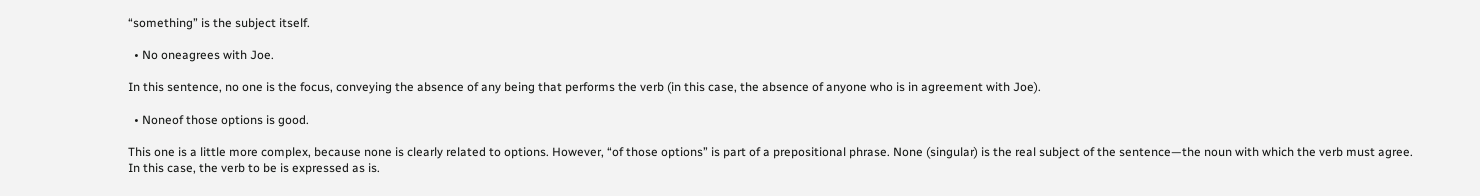“something” is the subject itself.

  • No oneagrees with Joe.

In this sentence, no one is the focus, conveying the absence of any being that performs the verb (in this case, the absence of anyone who is in agreement with Joe).

  • Noneof those options is good.

This one is a little more complex, because none is clearly related to options. However, “of those options” is part of a prepositional phrase. None (singular) is the real subject of the sentence—the noun with which the verb must agree. In this case, the verb to be is expressed as is.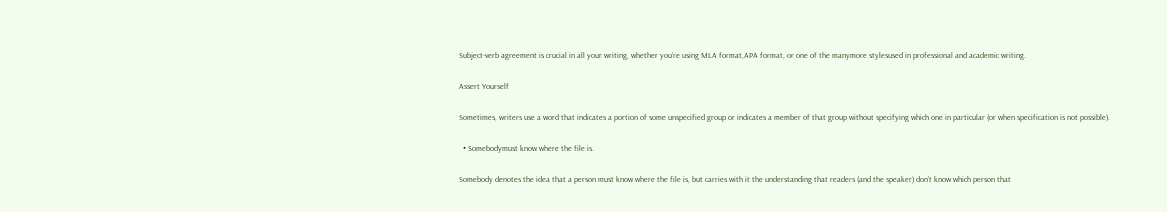Subject-verb agreement is crucial in all your writing, whether you’re using MLA format,APA format, or one of the manymore stylesused in professional and academic writing.

Assert Yourself

Sometimes, writers use a word that indicates a portion of some unspecified group or indicates a member of that group without specifying which one in particular (or when specification is not possible).

  • Somebodymust know where the file is.

Somebody denotes the idea that a person must know where the file is, but carries with it the understanding that readers (and the speaker) don’t know which person that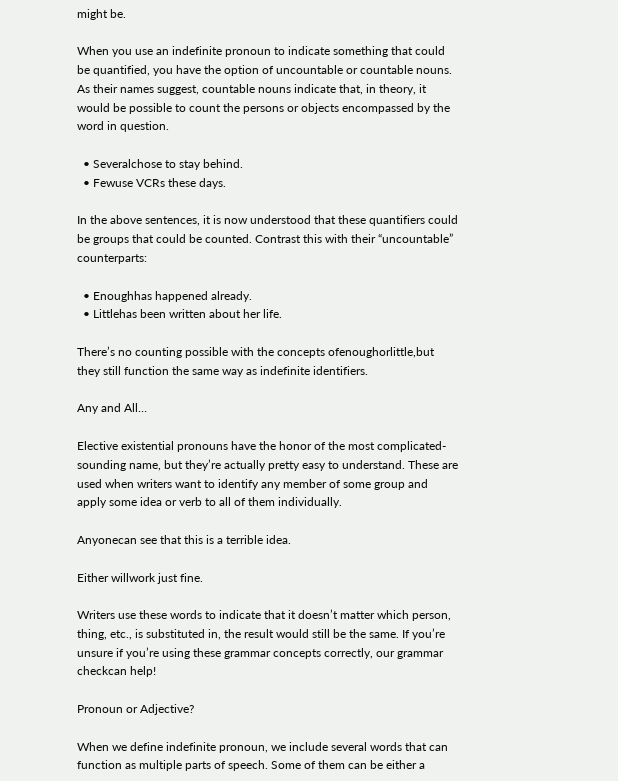might be.

When you use an indefinite pronoun to indicate something that could be quantified, you have the option of uncountable or countable nouns. As their names suggest, countable nouns indicate that, in theory, it would be possible to count the persons or objects encompassed by the word in question.

  • Severalchose to stay behind.
  • Fewuse VCRs these days.

In the above sentences, it is now understood that these quantifiers could be groups that could be counted. Contrast this with their “uncountable” counterparts:

  • Enoughhas happened already.
  • Littlehas been written about her life.

There’s no counting possible with the concepts ofenoughorlittle,but they still function the same way as indefinite identifiers.

Any and All…

Elective existential pronouns have the honor of the most complicated-sounding name, but they’re actually pretty easy to understand. These are used when writers want to identify any member of some group and apply some idea or verb to all of them individually.

Anyonecan see that this is a terrible idea.

Either willwork just fine.

Writers use these words to indicate that it doesn’t matter which person, thing, etc., is substituted in, the result would still be the same. If you’re unsure if you’re using these grammar concepts correctly, our grammar checkcan help!

Pronoun or Adjective?

When we define indefinite pronoun, we include several words that can function as multiple parts of speech. Some of them can be either a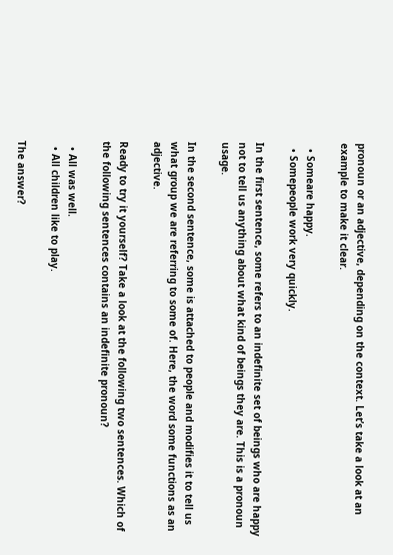pronoun or an adjective, depending on the context. Let’s take a look at an example to make it clear.

  • Someare happy.
  • Somepeople work very quickly.

In the first sentence, some refers to an indefinite set of beings who are happy not to tell us anything about what kind of beings they are. This is a pronoun usage.

In the second sentence, some is attached to people and modifies it to tell us what group we are referring to some of. Here, the word some functions as an adjective.

Ready to try it yourself? Take a look at the following two sentences. Which of the following sentences contains an indefinite pronoun?

  • All was well.
  • All children like to play.

The answer?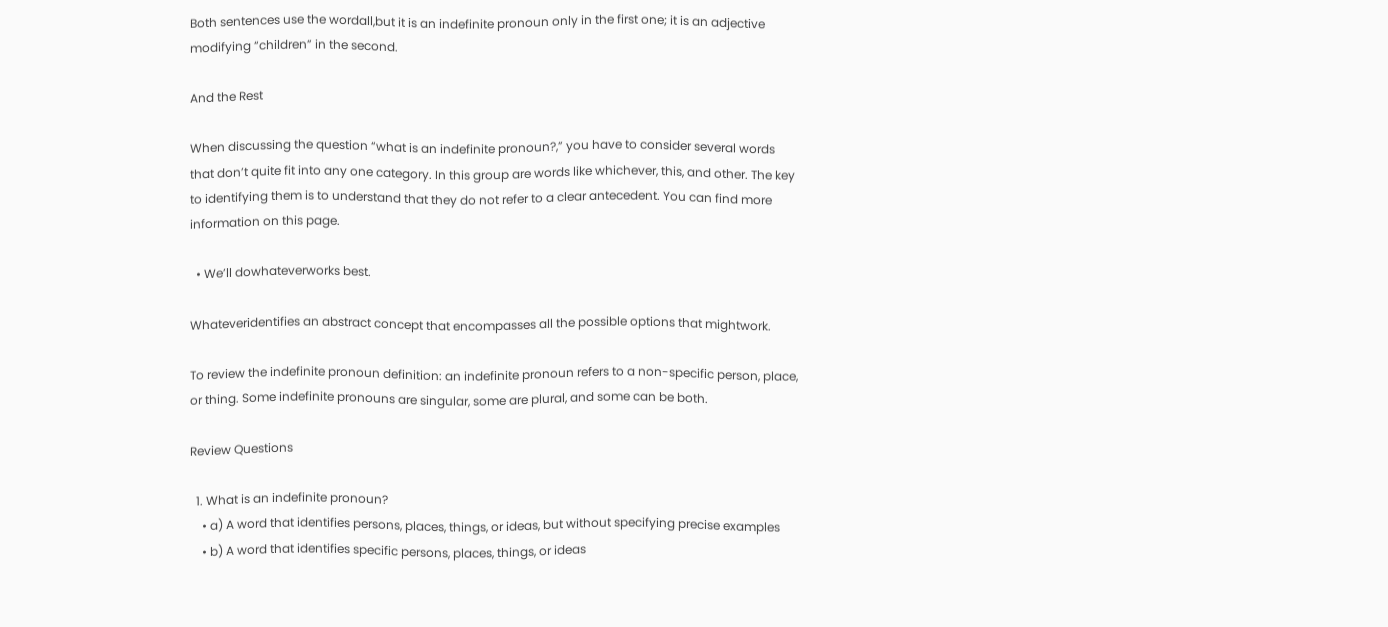Both sentences use the wordall,but it is an indefinite pronoun only in the first one; it is an adjective modifying “children” in the second.

And the Rest

When discussing the question “what is an indefinite pronoun?,” you have to consider several words that don’t quite fit into any one category. In this group are words like whichever, this, and other. The key to identifying them is to understand that they do not refer to a clear antecedent. You can find more information on this page.

  • We’ll dowhateverworks best.

Whateveridentifies an abstract concept that encompasses all the possible options that mightwork.

To review the indefinite pronoun definition: an indefinite pronoun refers to a non-specific person, place, or thing. Some indefinite pronouns are singular, some are plural, and some can be both.

Review Questions

  1. What is an indefinite pronoun?
    • a) A word that identifies persons, places, things, or ideas, but without specifying precise examples
    • b) A word that identifies specific persons, places, things, or ideas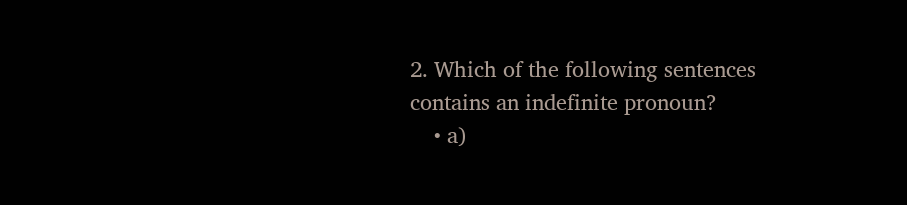2. Which of the following sentences contains an indefinite pronoun?
    • a)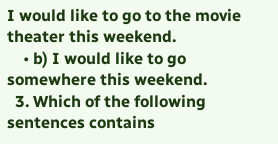I would like to go to the movie theater this weekend.
    • b) I would like to go somewhere this weekend.
  3. Which of the following sentences contains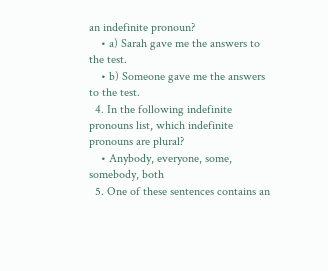an indefinite pronoun?
    • a) Sarah gave me the answers to the test.
    • b) Someone gave me the answers to the test.
  4. In the following indefinite pronouns list, which indefinite pronouns are plural?
    • Anybody, everyone, some, somebody, both
  5. One of these sentences contains an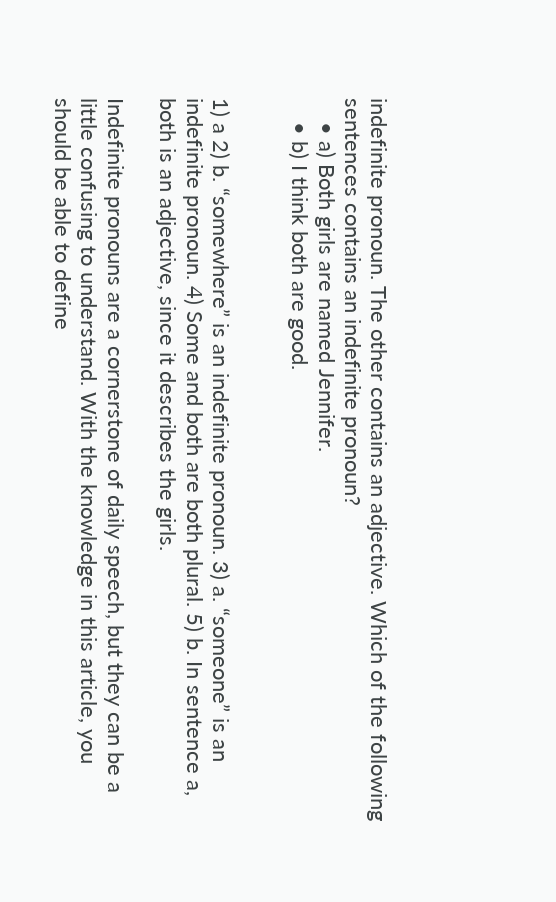indefinite pronoun. The other contains an adjective. Which of the following sentences contains an indefinite pronoun?
    • a) Both girls are named Jennifer.
    • b) I think both are good.


1) a 2) b. “somewhere” is an indefinite pronoun. 3) a. “someone” is an indefinite pronoun. 4) Some and both are both plural. 5) b. In sentence a, both is an adjective, since it describes the girls.

Indefinite pronouns are a cornerstone of daily speech, but they can be a little confusing to understand. With the knowledge in this article, you should be able to define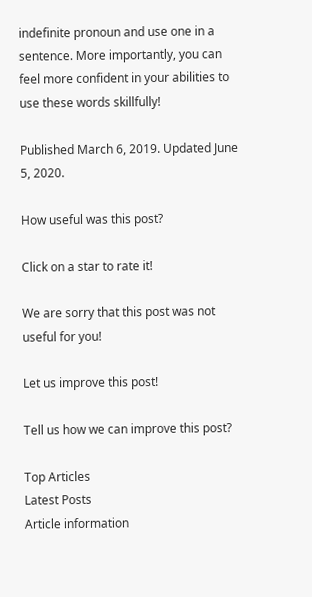indefinite pronoun and use one in a sentence. More importantly, you can feel more confident in your abilities to use these words skillfully!

Published March 6, 2019. Updated June 5, 2020.

How useful was this post?

Click on a star to rate it!

We are sorry that this post was not useful for you!

Let us improve this post!

Tell us how we can improve this post?

Top Articles
Latest Posts
Article information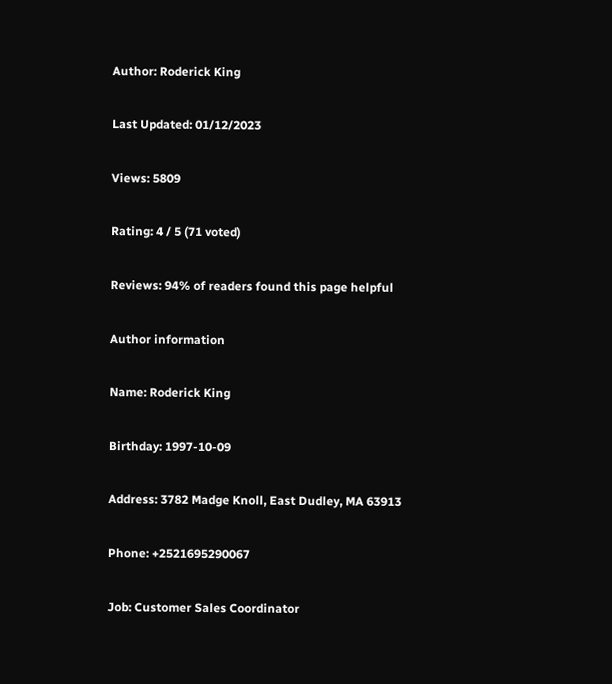Author: Roderick King

Last Updated: 01/12/2023

Views: 5809

Rating: 4 / 5 (71 voted)

Reviews: 94% of readers found this page helpful

Author information

Name: Roderick King

Birthday: 1997-10-09

Address: 3782 Madge Knoll, East Dudley, MA 63913

Phone: +2521695290067

Job: Customer Sales Coordinator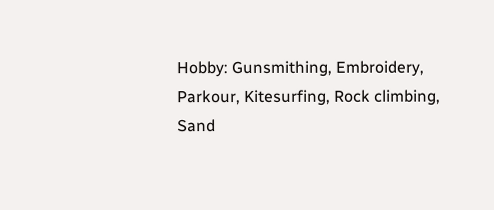Hobby: Gunsmithing, Embroidery, Parkour, Kitesurfing, Rock climbing, Sand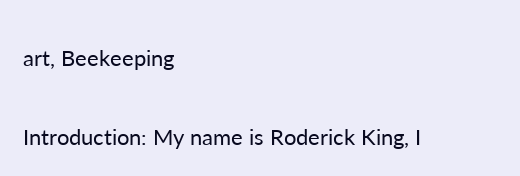art, Beekeeping

Introduction: My name is Roderick King, I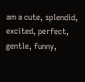am a cute, splendid, excited, perfect, gentle, funny,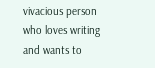vivacious person who loves writing and wants to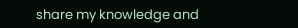share my knowledge and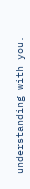understanding with you.